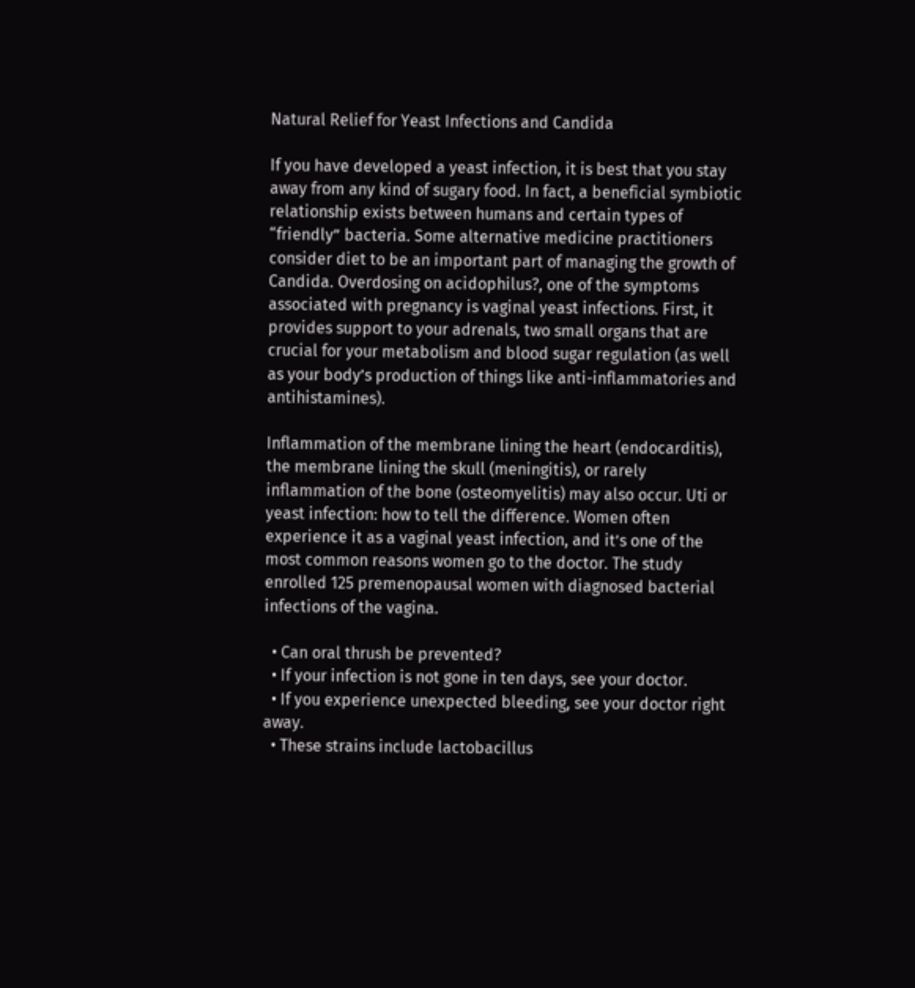Natural Relief for Yeast Infections and Candida

If you have developed a yeast infection, it is best that you stay away from any kind of sugary food. In fact, a beneficial symbiotic relationship exists between humans and certain types of “friendly” bacteria. Some alternative medicine practitioners consider diet to be an important part of managing the growth of Candida. Overdosing on acidophilus?, one of the symptoms associated with pregnancy is vaginal yeast infections. First, it provides support to your adrenals, two small organs that are crucial for your metabolism and blood sugar regulation (as well as your body’s production of things like anti-inflammatories and antihistamines).

Inflammation of the membrane lining the heart (endocarditis), the membrane lining the skull (meningitis), or rarely inflammation of the bone (osteomyelitis) may also occur. Uti or yeast infection: how to tell the difference. Women often experience it as a vaginal yeast infection, and it’s one of the most common reasons women go to the doctor. The study enrolled 125 premenopausal women with diagnosed bacterial infections of the vagina.

  • Can oral thrush be prevented?
  • If your infection is not gone in ten days, see your doctor.
  • If you experience unexpected bleeding, see your doctor right away.
  • These strains include lactobacillus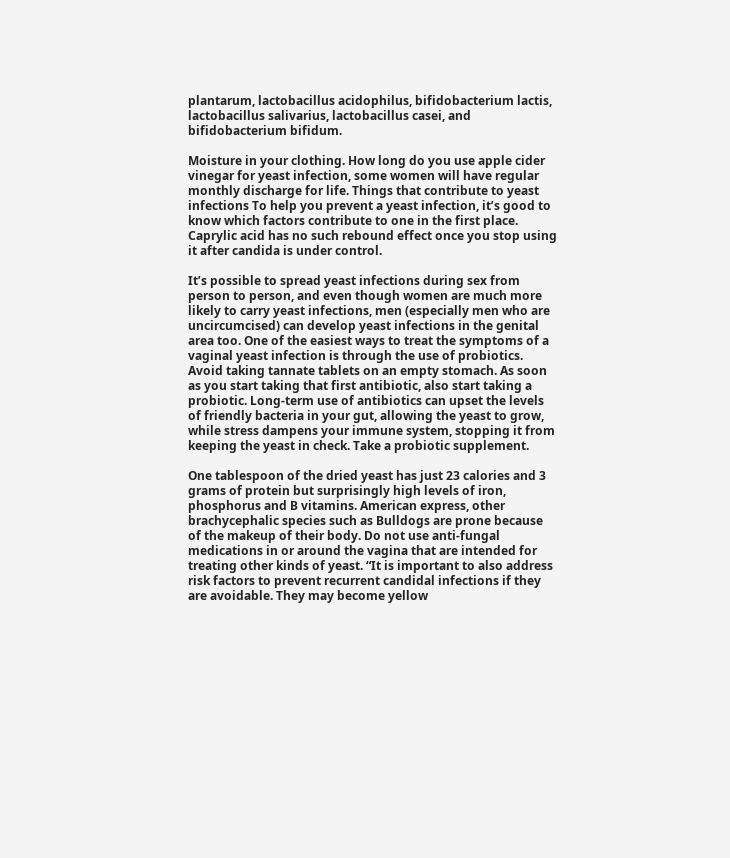plantarum, lactobacillus acidophilus, bifidobacterium lactis, lactobacillus salivarius, lactobacillus casei, and bifidobacterium bifidum.

Moisture in your clothing. How long do you use apple cider vinegar for yeast infection, some women will have regular monthly discharge for life. Things that contribute to yeast infections To help you prevent a yeast infection, it’s good to know which factors contribute to one in the first place. Caprylic acid has no such rebound effect once you stop using it after candida is under control.

It’s possible to spread yeast infections during sex from person to person, and even though women are much more likely to carry yeast infections, men (especially men who are uncircumcised) can develop yeast infections in the genital area too. One of the easiest ways to treat the symptoms of a vaginal yeast infection is through the use of probiotics. Avoid taking tannate tablets on an empty stomach. As soon as you start taking that first antibiotic, also start taking a probiotic. Long-term use of antibiotics can upset the levels of friendly bacteria in your gut, allowing the yeast to grow, while stress dampens your immune system, stopping it from keeping the yeast in check. Take a probiotic supplement.

One tablespoon of the dried yeast has just 23 calories and 3 grams of protein but surprisingly high levels of iron, phosphorus and B vitamins. American express, other brachycephalic species such as Bulldogs are prone because of the makeup of their body. Do not use anti-fungal medications in or around the vagina that are intended for treating other kinds of yeast. “It is important to also address risk factors to prevent recurrent candidal infections if they are avoidable. They may become yellow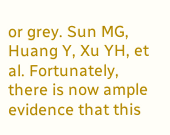or grey. Sun MG, Huang Y, Xu YH, et al. Fortunately, there is now ample evidence that this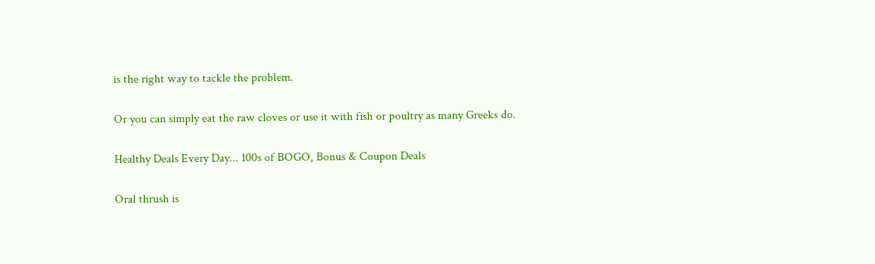is the right way to tackle the problem.

Or you can simply eat the raw cloves or use it with fish or poultry as many Greeks do.

Healthy Deals Every Day... 100s of BOGO, Bonus & Coupon Deals

Oral thrush is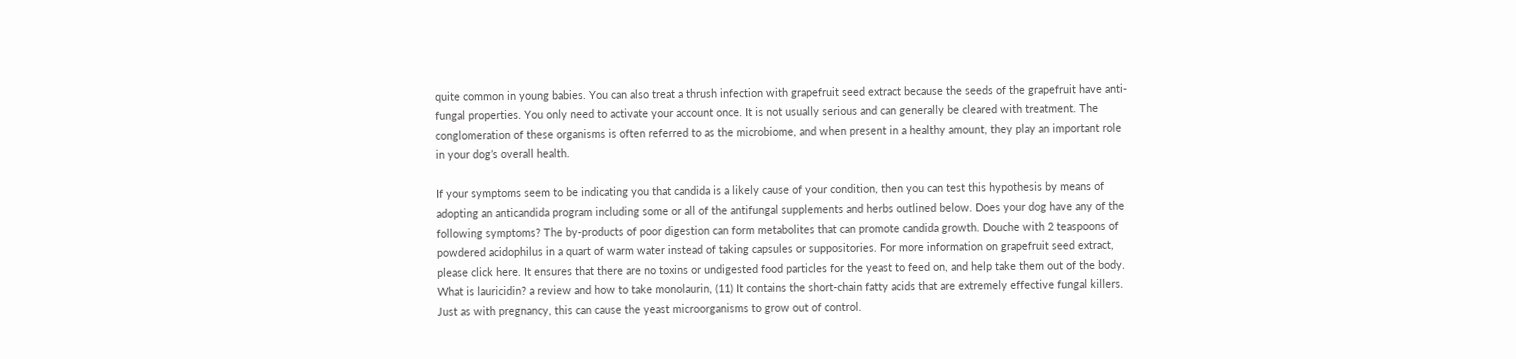quite common in young babies. You can also treat a thrush infection with grapefruit seed extract because the seeds of the grapefruit have anti-fungal properties. You only need to activate your account once. It is not usually serious and can generally be cleared with treatment. The conglomeration of these organisms is often referred to as the microbiome, and when present in a healthy amount, they play an important role in your dog’s overall health.

If your symptoms seem to be indicating you that candida is a likely cause of your condition, then you can test this hypothesis by means of adopting an anticandida program including some or all of the antifungal supplements and herbs outlined below. Does your dog have any of the following symptoms? The by-products of poor digestion can form metabolites that can promote candida growth. Douche with 2 teaspoons of powdered acidophilus in a quart of warm water instead of taking capsules or suppositories. For more information on grapefruit seed extract, please click here. It ensures that there are no toxins or undigested food particles for the yeast to feed on, and help take them out of the body. What is lauricidin? a review and how to take monolaurin, (11) It contains the short-chain fatty acids that are extremely effective fungal killers. Just as with pregnancy, this can cause the yeast microorganisms to grow out of control.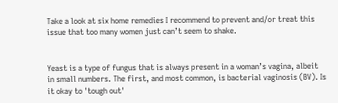Take a look at six home remedies I recommend to prevent and/or treat this issue that too many women just can’t seem to shake.


Yeast is a type of fungus that is always present in a woman’s vagina, albeit in small numbers. The first, and most common, is bacterial vaginosis (BV). Is it okay to 'tough out'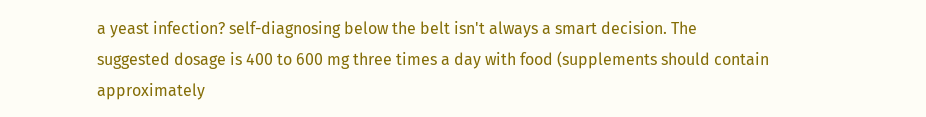a yeast infection? self-diagnosing below the belt isn't always a smart decision. The suggested dosage is 400 to 600 mg three times a day with food (supplements should contain approximately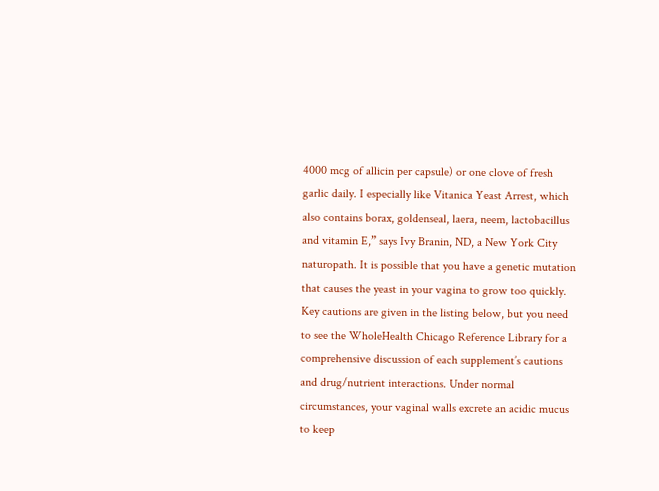4000 mcg of allicin per capsule) or one clove of fresh garlic daily. I especially like Vitanica Yeast Arrest, which also contains borax, goldenseal, laera, neem, lactobacillus and vitamin E,” says Ivy Branin, ND, a New York City naturopath. It is possible that you have a genetic mutation that causes the yeast in your vagina to grow too quickly. Key cautions are given in the listing below, but you need to see the WholeHealth Chicago Reference Library for a comprehensive discussion of each supplement’s cautions and drug/nutrient interactions. Under normal circumstances, your vaginal walls excrete an acidic mucus to keep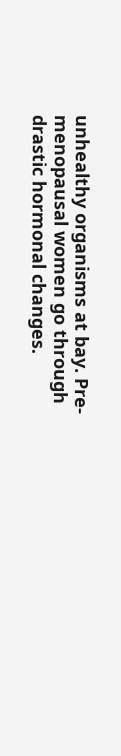unhealthy organisms at bay. Pre-menopausal women go through drastic hormonal changes.